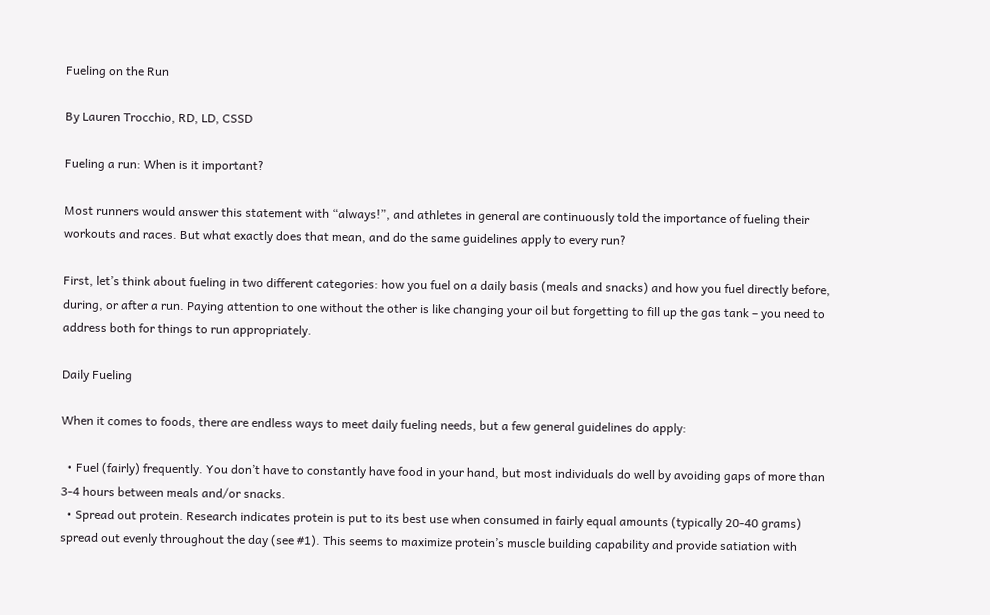Fueling on the Run

By Lauren Trocchio, RD, LD, CSSD

Fueling a run: When is it important?

Most runners would answer this statement with “always!”, and athletes in general are continuously told the importance of fueling their workouts and races. But what exactly does that mean, and do the same guidelines apply to every run?

First, let’s think about fueling in two different categories: how you fuel on a daily basis (meals and snacks) and how you fuel directly before, during, or after a run. Paying attention to one without the other is like changing your oil but forgetting to fill up the gas tank – you need to address both for things to run appropriately.

Daily Fueling

When it comes to foods, there are endless ways to meet daily fueling needs, but a few general guidelines do apply:

  • Fuel (fairly) frequently. You don’t have to constantly have food in your hand, but most individuals do well by avoiding gaps of more than 3-4 hours between meals and/or snacks.
  • Spread out protein. Research indicates protein is put to its best use when consumed in fairly equal amounts (typically 20-40 grams) spread out evenly throughout the day (see #1). This seems to maximize protein’s muscle building capability and provide satiation with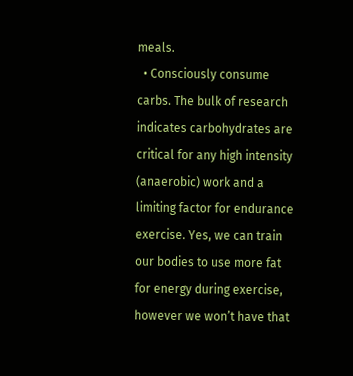meals.
  • Consciously consume carbs. The bulk of research indicates carbohydrates are critical for any high intensity (anaerobic) work and a limiting factor for endurance exercise. Yes, we can train our bodies to use more fat for energy during exercise, however we won’t have that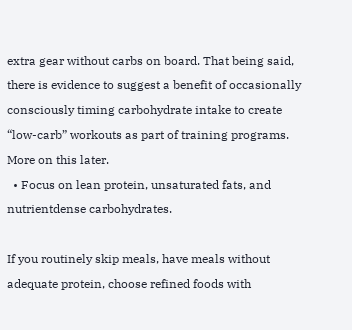extra gear without carbs on board. That being said, there is evidence to suggest a benefit of occasionally consciously timing carbohydrate intake to create “low-carb” workouts as part of training programs. More on this later.
  • Focus on lean protein, unsaturated fats, and nutrientdense carbohydrates.

If you routinely skip meals, have meals without adequate protein, choose refined foods with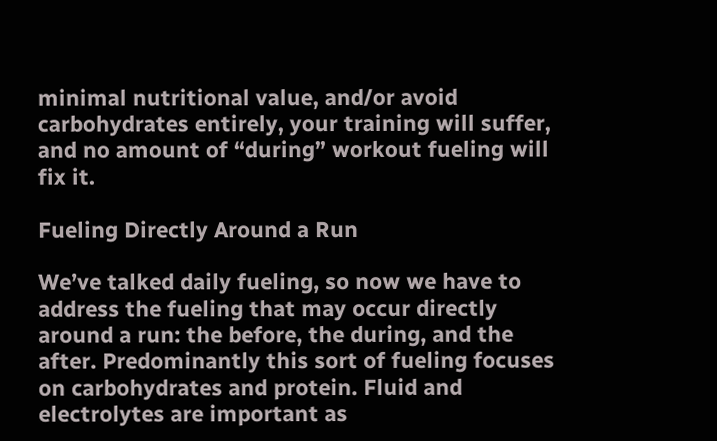minimal nutritional value, and/or avoid carbohydrates entirely, your training will suffer, and no amount of “during” workout fueling will fix it.

Fueling Directly Around a Run

We’ve talked daily fueling, so now we have to address the fueling that may occur directly around a run: the before, the during, and the after. Predominantly this sort of fueling focuses on carbohydrates and protein. Fluid and electrolytes are important as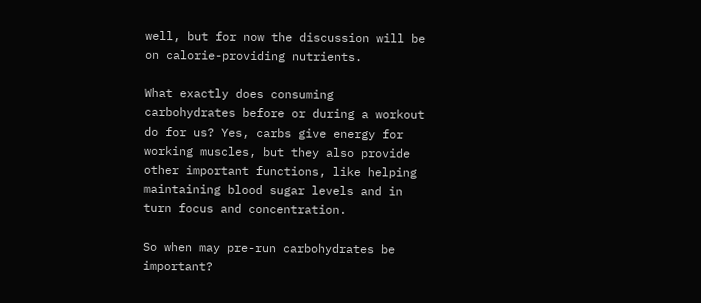well, but for now the discussion will be on calorie-providing nutrients.

What exactly does consuming carbohydrates before or during a workout do for us? Yes, carbs give energy for working muscles, but they also provide other important functions, like helping maintaining blood sugar levels and in turn focus and concentration.

So when may pre-run carbohydrates be important?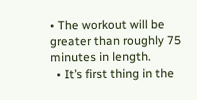• The workout will be greater than roughly 75 minutes in length.
  • It’s first thing in the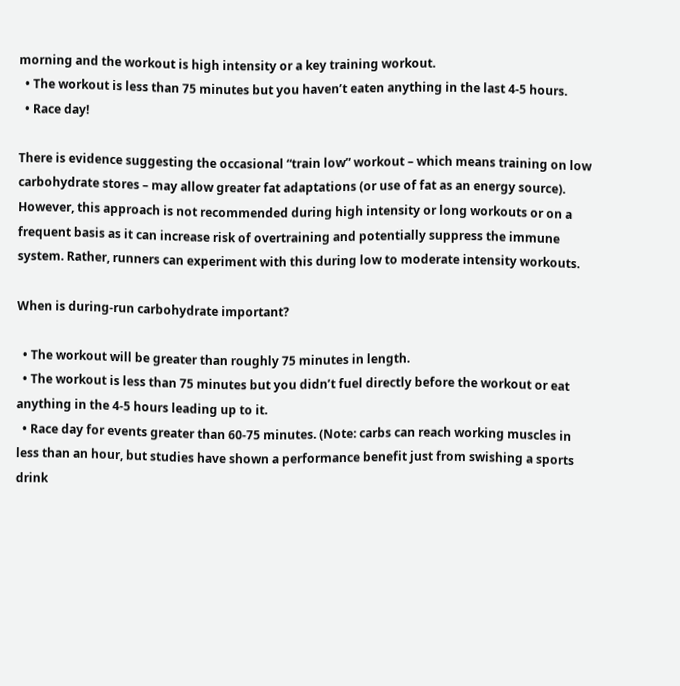morning and the workout is high intensity or a key training workout.
  • The workout is less than 75 minutes but you haven’t eaten anything in the last 4-5 hours.
  • Race day!

There is evidence suggesting the occasional “train low” workout – which means training on low carbohydrate stores – may allow greater fat adaptations (or use of fat as an energy source). However, this approach is not recommended during high intensity or long workouts or on a frequent basis as it can increase risk of overtraining and potentially suppress the immune system. Rather, runners can experiment with this during low to moderate intensity workouts.

When is during-run carbohydrate important?

  • The workout will be greater than roughly 75 minutes in length.
  • The workout is less than 75 minutes but you didn’t fuel directly before the workout or eat anything in the 4-5 hours leading up to it.
  • Race day for events greater than 60-75 minutes. (Note: carbs can reach working muscles in less than an hour, but studies have shown a performance benefit just from swishing a sports drink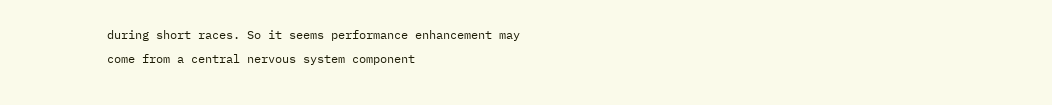during short races. So it seems performance enhancement may come from a central nervous system component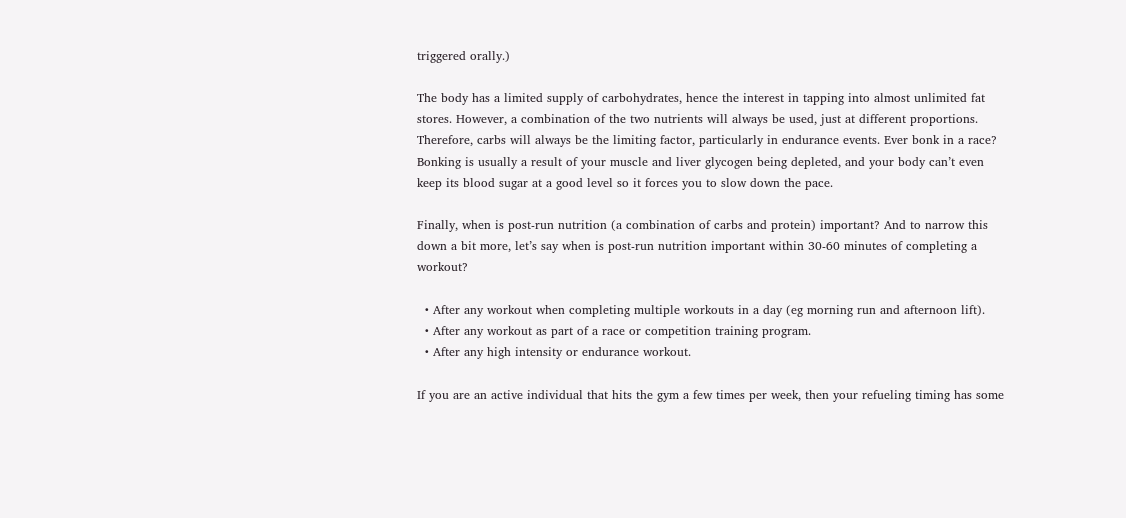triggered orally.)

The body has a limited supply of carbohydrates, hence the interest in tapping into almost unlimited fat stores. However, a combination of the two nutrients will always be used, just at different proportions. Therefore, carbs will always be the limiting factor, particularly in endurance events. Ever bonk in a race? Bonking is usually a result of your muscle and liver glycogen being depleted, and your body can’t even keep its blood sugar at a good level so it forces you to slow down the pace.

Finally, when is post-run nutrition (a combination of carbs and protein) important? And to narrow this down a bit more, let’s say when is post-run nutrition important within 30-60 minutes of completing a workout?

  • After any workout when completing multiple workouts in a day (eg morning run and afternoon lift).
  • After any workout as part of a race or competition training program.
  • After any high intensity or endurance workout.

If you are an active individual that hits the gym a few times per week, then your refueling timing has some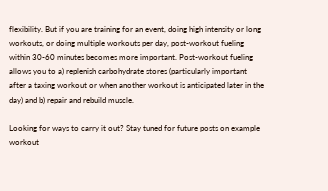flexibility. But if you are training for an event, doing high intensity or long workouts, or doing multiple workouts per day, post-workout fueling within 30-60 minutes becomes more important. Post-workout fueling allows you to a) replenish carbohydrate stores (particularly important after a taxing workout or when another workout is anticipated later in the day) and b) repair and rebuild muscle.

Looking for ways to carry it out? Stay tuned for future posts on example workout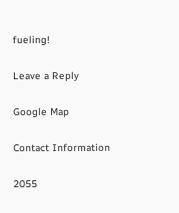fueling!

Leave a Reply

Google Map

Contact Information

2055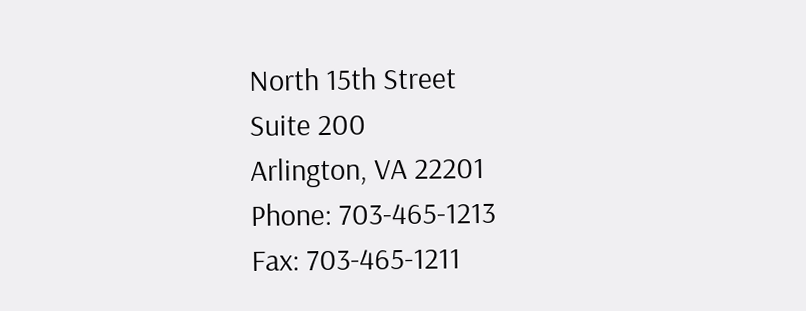North 15th Street
Suite 200
Arlington, VA 22201
Phone: 703-465-1213
Fax: 703-465-1211